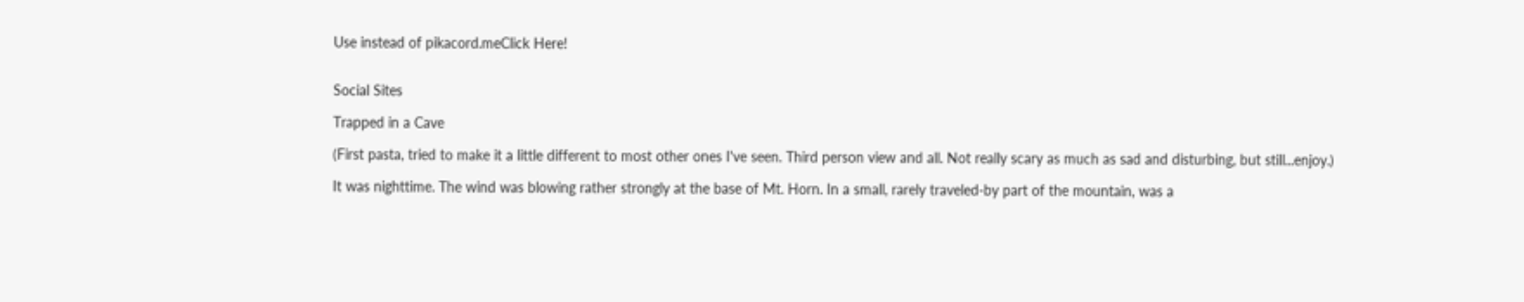Use instead of pikacord.meClick Here!


Social Sites

Trapped in a Cave

(First pasta, tried to make it a little different to most other ones I've seen. Third person view and all. Not really scary as much as sad and disturbing, but still...enjoy.)

It was nighttime. The wind was blowing rather strongly at the base of Mt. Horn. In a small, rarely traveled-by part of the mountain, was a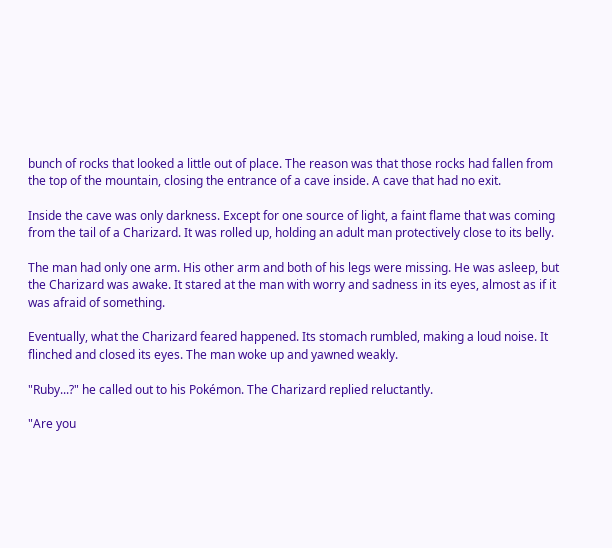bunch of rocks that looked a little out of place. The reason was that those rocks had fallen from the top of the mountain, closing the entrance of a cave inside. A cave that had no exit.

Inside the cave was only darkness. Except for one source of light, a faint flame that was coming from the tail of a Charizard. It was rolled up, holding an adult man protectively close to its belly.

The man had only one arm. His other arm and both of his legs were missing. He was asleep, but the Charizard was awake. It stared at the man with worry and sadness in its eyes, almost as if it was afraid of something.

Eventually, what the Charizard feared happened. Its stomach rumbled, making a loud noise. It flinched and closed its eyes. The man woke up and yawned weakly.

"Ruby...?" he called out to his Pokémon. The Charizard replied reluctantly.

"Are you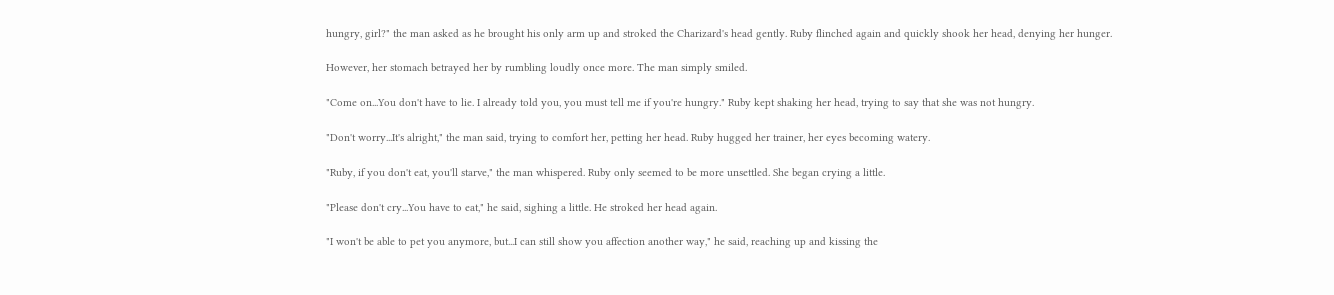hungry, girl?" the man asked as he brought his only arm up and stroked the Charizard's head gently. Ruby flinched again and quickly shook her head, denying her hunger.

However, her stomach betrayed her by rumbling loudly once more. The man simply smiled.

"Come on...You don't have to lie. I already told you, you must tell me if you're hungry." Ruby kept shaking her head, trying to say that she was not hungry.

"Don't worry...It's alright," the man said, trying to comfort her, petting her head. Ruby hugged her trainer, her eyes becoming watery.

"Ruby, if you don't eat, you'll starve," the man whispered. Ruby only seemed to be more unsettled. She began crying a little.

"Please don't cry...You have to eat," he said, sighing a little. He stroked her head again.

"I won't be able to pet you anymore, but...I can still show you affection another way," he said, reaching up and kissing the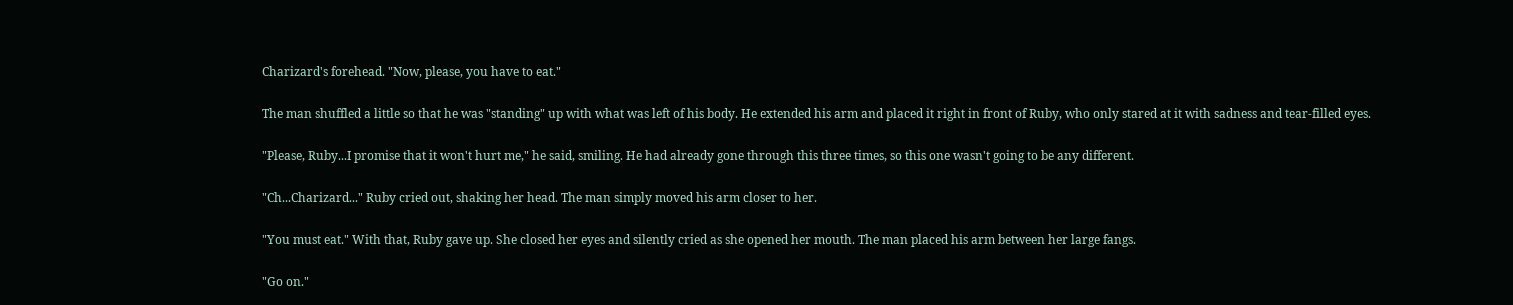Charizard's forehead. "Now, please, you have to eat."

The man shuffled a little so that he was "standing" up with what was left of his body. He extended his arm and placed it right in front of Ruby, who only stared at it with sadness and tear-filled eyes.

"Please, Ruby...I promise that it won't hurt me," he said, smiling. He had already gone through this three times, so this one wasn't going to be any different.

"Ch...Charizard..." Ruby cried out, shaking her head. The man simply moved his arm closer to her.

"You must eat." With that, Ruby gave up. She closed her eyes and silently cried as she opened her mouth. The man placed his arm between her large fangs.

"Go on."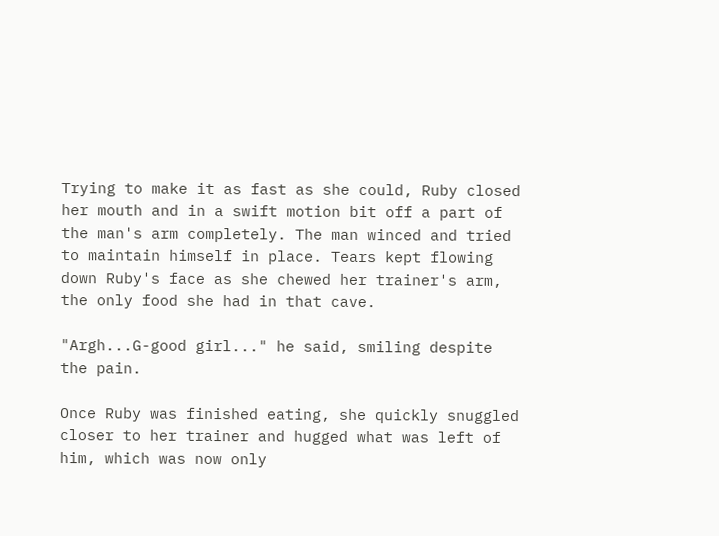Trying to make it as fast as she could, Ruby closed her mouth and in a swift motion bit off a part of the man's arm completely. The man winced and tried to maintain himself in place. Tears kept flowing down Ruby's face as she chewed her trainer's arm, the only food she had in that cave.

"Argh...G-good girl..." he said, smiling despite the pain.

Once Ruby was finished eating, she quickly snuggled closer to her trainer and hugged what was left of him, which was now only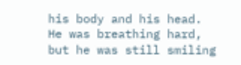his body and his head. He was breathing hard, but he was still smiling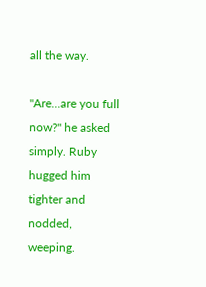all the way.

"Are...are you full now?" he asked simply. Ruby hugged him tighter and nodded, weeping.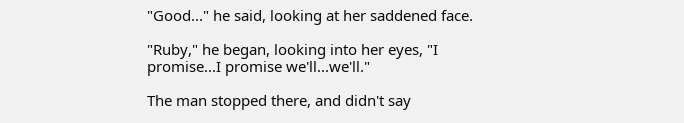"Good..." he said, looking at her saddened face.

"Ruby," he began, looking into her eyes, "I promise...I promise we'll...we'll."

The man stopped there, and didn't say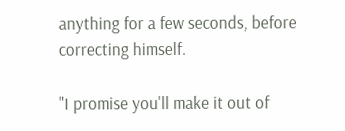anything for a few seconds, before correcting himself.

"I promise you'll make it out of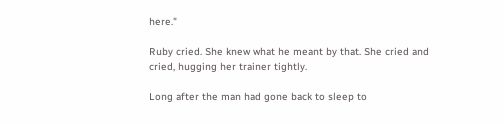here."

Ruby cried. She knew what he meant by that. She cried and cried, hugging her trainer tightly.

Long after the man had gone back to sleep to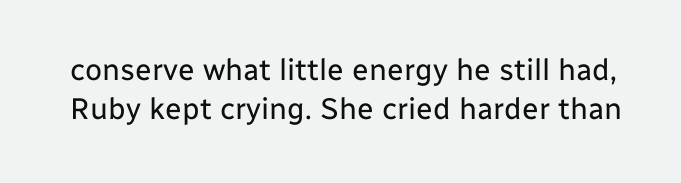conserve what little energy he still had, Ruby kept crying. She cried harder than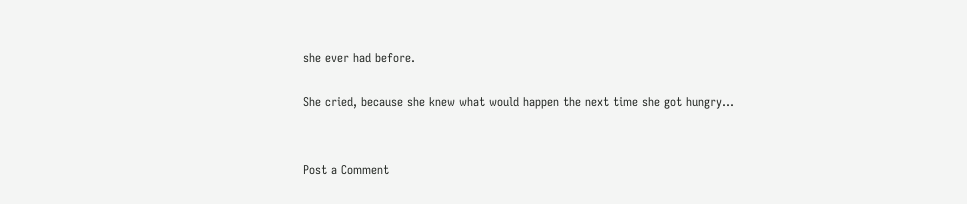she ever had before.

She cried, because she knew what would happen the next time she got hungry...


Post a Comment